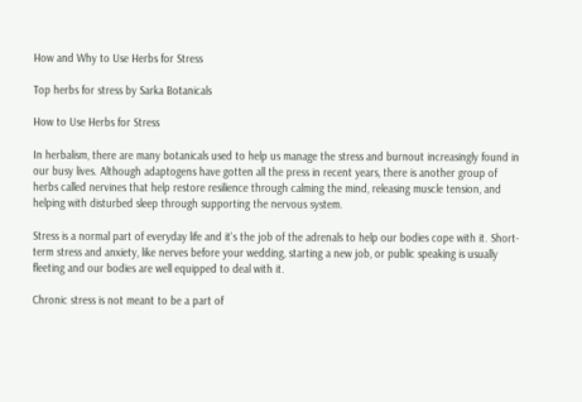How and Why to Use Herbs for Stress

Top herbs for stress by Sarka Botanicals

How to Use Herbs for Stress

In herbalism, there are many botanicals used to help us manage the stress and burnout increasingly found in our busy lives. Although adaptogens have gotten all the press in recent years, there is another group of herbs called nervines that help restore resilience through calming the mind, releasing muscle tension, and helping with disturbed sleep through supporting the nervous system.

Stress is a normal part of everyday life and it's the job of the adrenals to help our bodies cope with it. Short-term stress and anxiety, like nerves before your wedding, starting a new job, or public speaking is usually fleeting and our bodies are well equipped to deal with it.

Chronic stress is not meant to be a part of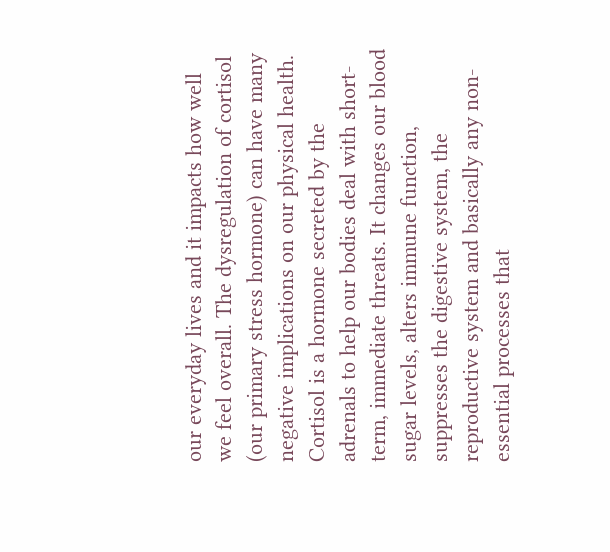our everyday lives and it impacts how well we feel overall. The dysregulation of cortisol (our primary stress hormone) can have many negative implications on our physical health. Cortisol is a hormone secreted by the adrenals to help our bodies deal with short-term, immediate threats. It changes our blood sugar levels, alters immune function, suppresses the digestive system, the reproductive system and basically any non-essential processes that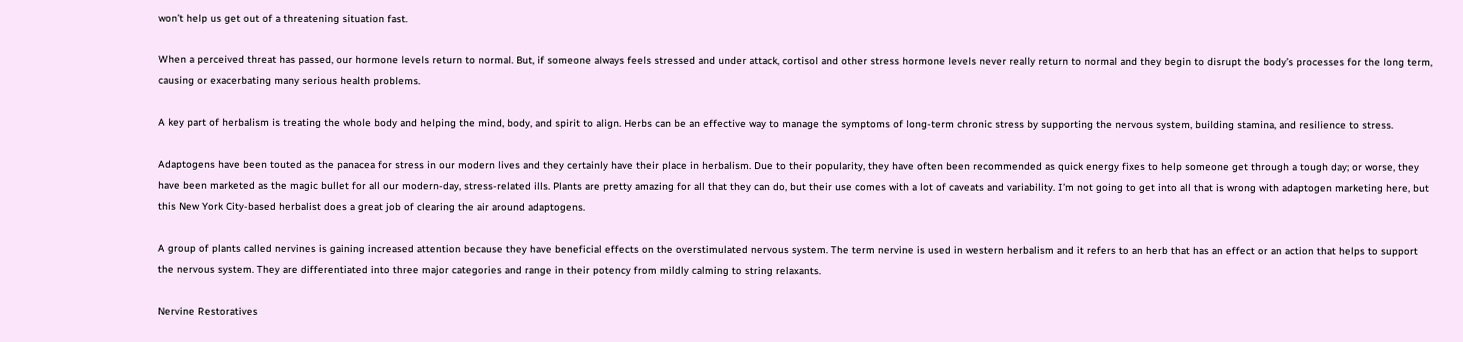won’t help us get out of a threatening situation fast.

When a perceived threat has passed, our hormone levels return to normal. But, if someone always feels stressed and under attack, cortisol and other stress hormone levels never really return to normal and they begin to disrupt the body’s processes for the long term, causing or exacerbating many serious health problems.

A key part of herbalism is treating the whole body and helping the mind, body, and spirit to align. Herbs can be an effective way to manage the symptoms of long-term chronic stress by supporting the nervous system, building stamina, and resilience to stress.

Adaptogens have been touted as the panacea for stress in our modern lives and they certainly have their place in herbalism. Due to their popularity, they have often been recommended as quick energy fixes to help someone get through a tough day; or worse, they have been marketed as the magic bullet for all our modern-day, stress-related ills. Plants are pretty amazing for all that they can do, but their use comes with a lot of caveats and variability. I’m not going to get into all that is wrong with adaptogen marketing here, but this New York City-based herbalist does a great job of clearing the air around adaptogens.

A group of plants called nervines is gaining increased attention because they have beneficial effects on the overstimulated nervous system. The term nervine is used in western herbalism and it refers to an herb that has an effect or an action that helps to support the nervous system. They are differentiated into three major categories and range in their potency from mildly calming to string relaxants.

Nervine Restoratives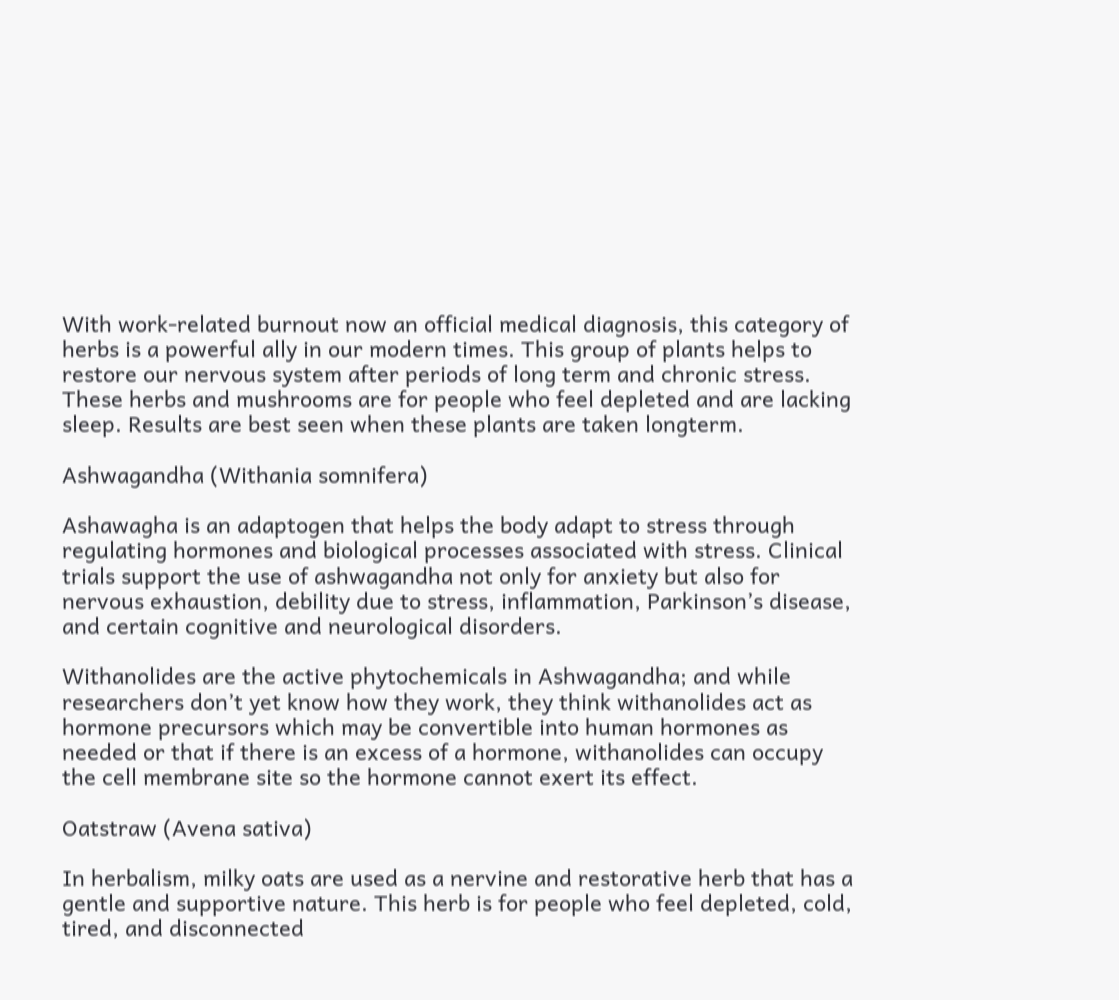With work-related burnout now an official medical diagnosis, this category of herbs is a powerful ally in our modern times. This group of plants helps to restore our nervous system after periods of long term and chronic stress. These herbs and mushrooms are for people who feel depleted and are lacking sleep. Results are best seen when these plants are taken longterm.

Ashwagandha (Withania somnifera)

Ashawagha is an adaptogen that helps the body adapt to stress through regulating hormones and biological processes associated with stress. Clinical trials support the use of ashwagandha not only for anxiety but also for nervous exhaustion, debility due to stress, inflammation, Parkinson’s disease, and certain cognitive and neurological disorders.

Withanolides are the active phytochemicals in Ashwagandha; and while researchers don’t yet know how they work, they think withanolides act as hormone precursors which may be convertible into human hormones as needed or that if there is an excess of a hormone, withanolides can occupy the cell membrane site so the hormone cannot exert its effect.

Oatstraw (Avena sativa)

In herbalism, milky oats are used as a nervine and restorative herb that has a gentle and supportive nature. This herb is for people who feel depleted, cold, tired, and disconnected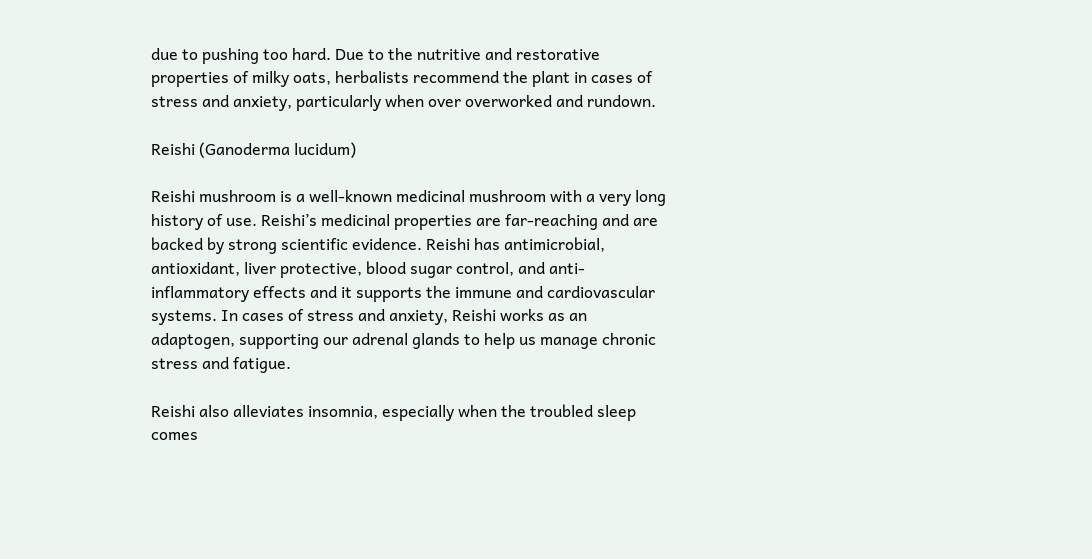due to pushing too hard. Due to the nutritive and restorative properties of milky oats, herbalists recommend the plant in cases of stress and anxiety, particularly when over overworked and rundown.

Reishi (Ganoderma lucidum)

Reishi mushroom is a well-known medicinal mushroom with a very long history of use. Reishi’s medicinal properties are far-reaching and are backed by strong scientific evidence. Reishi has antimicrobial, antioxidant, liver protective, blood sugar control, and anti-inflammatory effects and it supports the immune and cardiovascular systems. In cases of stress and anxiety, Reishi works as an adaptogen, supporting our adrenal glands to help us manage chronic stress and fatigue.

Reishi also alleviates insomnia, especially when the troubled sleep comes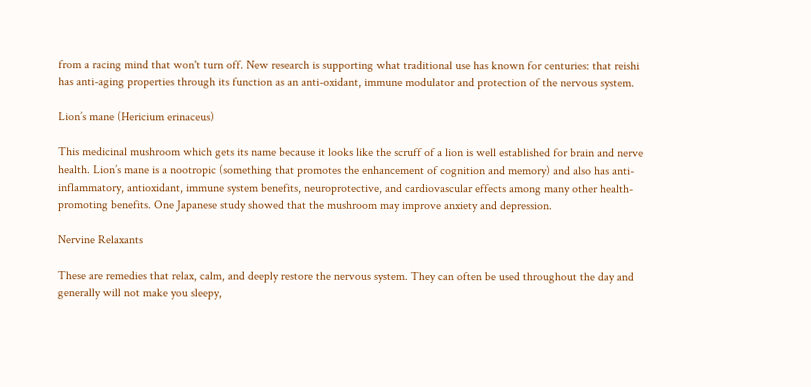from a racing mind that won't turn off. New research is supporting what traditional use has known for centuries: that reishi has anti-aging properties through its function as an anti-oxidant, immune modulator and protection of the nervous system.

Lion’s mane (Hericium erinaceus)

This medicinal mushroom which gets its name because it looks like the scruff of a lion is well established for brain and nerve health. Lion’s mane is a nootropic (something that promotes the enhancement of cognition and memory) and also has anti-inflammatory, antioxidant, immune system benefits, neuroprotective, and cardiovascular effects among many other health-promoting benefits. One Japanese study showed that the mushroom may improve anxiety and depression.

Nervine Relaxants

These are remedies that relax, calm, and deeply restore the nervous system. They can often be used throughout the day and generally will not make you sleepy,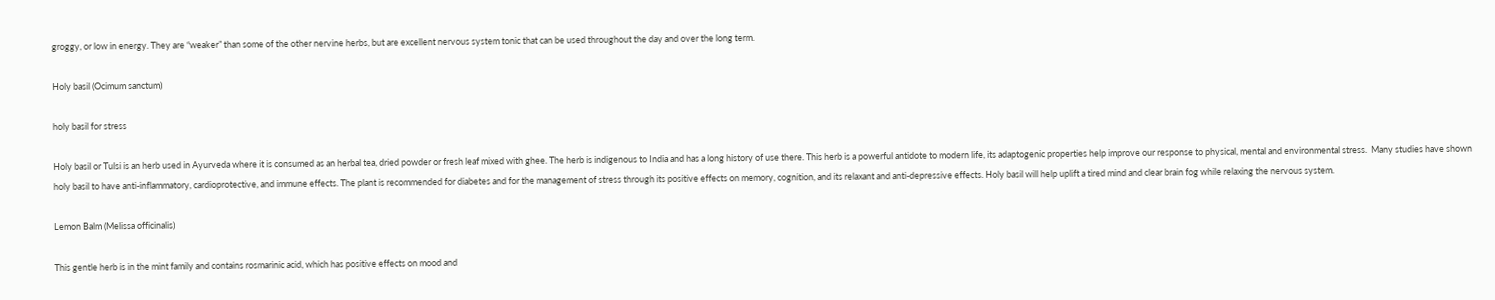groggy, or low in energy. They are “weaker” than some of the other nervine herbs, but are excellent nervous system tonic that can be used throughout the day and over the long term.

Holy basil (Ocimum sanctum)

holy basil for stress

Holy basil or Tulsi is an herb used in Ayurveda where it is consumed as an herbal tea, dried powder or fresh leaf mixed with ghee. The herb is indigenous to India and has a long history of use there. This herb is a powerful antidote to modern life, its adaptogenic properties help improve our response to physical, mental and environmental stress.  Many studies have shown holy basil to have anti-inflammatory, cardioprotective, and immune effects. The plant is recommended for diabetes and for the management of stress through its positive effects on memory, cognition, and its relaxant and anti-depressive effects. Holy basil will help uplift a tired mind and clear brain fog while relaxing the nervous system.

Lemon Balm (Melissa officinalis)

This gentle herb is in the mint family and contains rosmarinic acid, which has positive effects on mood and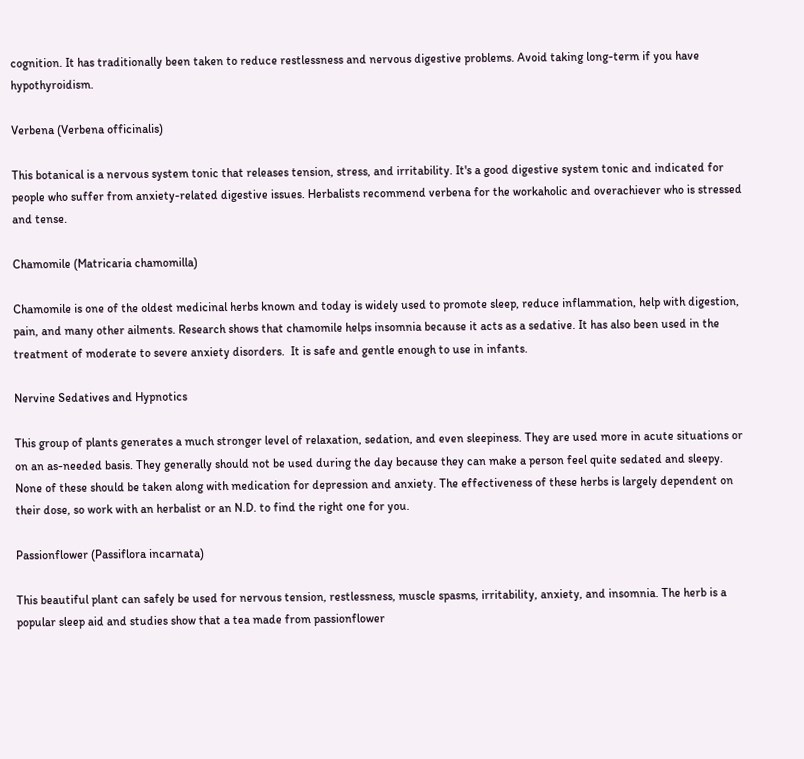cognition. It has traditionally been taken to reduce restlessness and nervous digestive problems. Avoid taking long-term if you have hypothyroidism.

Verbena (Verbena officinalis)

This botanical is a nervous system tonic that releases tension, stress, and irritability. It's a good digestive system tonic and indicated for people who suffer from anxiety-related digestive issues. Herbalists recommend verbena for the workaholic and overachiever who is stressed and tense.

Chamomile (Matricaria chamomilla)

Chamomile is one of the oldest medicinal herbs known and today is widely used to promote sleep, reduce inflammation, help with digestion, pain, and many other ailments. Research shows that chamomile helps insomnia because it acts as a sedative. It has also been used in the treatment of moderate to severe anxiety disorders.  It is safe and gentle enough to use in infants.

Nervine Sedatives and Hypnotics

This group of plants generates a much stronger level of relaxation, sedation, and even sleepiness. They are used more in acute situations or on an as-needed basis. They generally should not be used during the day because they can make a person feel quite sedated and sleepy. None of these should be taken along with medication for depression and anxiety. The effectiveness of these herbs is largely dependent on their dose, so work with an herbalist or an N.D. to find the right one for you.

Passionflower (Passiflora incarnata)

This beautiful plant can safely be used for nervous tension, restlessness, muscle spasms, irritability, anxiety, and insomnia. The herb is a popular sleep aid and studies show that a tea made from passionflower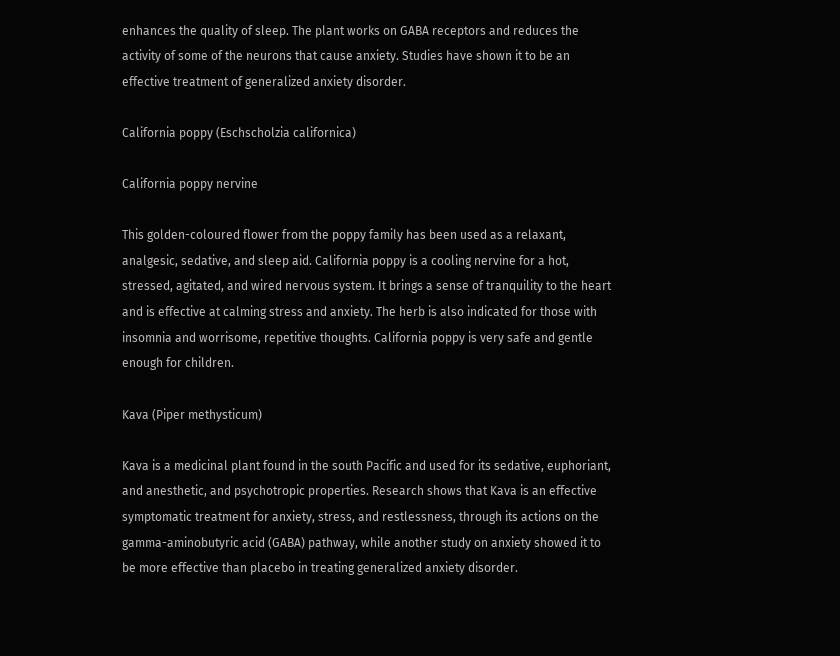enhances the quality of sleep. The plant works on GABA receptors and reduces the activity of some of the neurons that cause anxiety. Studies have shown it to be an effective treatment of generalized anxiety disorder.

California poppy (Eschscholzia californica)

California poppy nervine

This golden-coloured flower from the poppy family has been used as a relaxant, analgesic, sedative, and sleep aid. California poppy is a cooling nervine for a hot, stressed, agitated, and wired nervous system. It brings a sense of tranquility to the heart and is effective at calming stress and anxiety. The herb is also indicated for those with insomnia and worrisome, repetitive thoughts. California poppy is very safe and gentle enough for children.

Kava (Piper methysticum)

Kava is a medicinal plant found in the south Pacific and used for its sedative, euphoriant, and anesthetic, and psychotropic properties. Research shows that Kava is an effective symptomatic treatment for anxiety, stress, and restlessness, through its actions on the gamma-aminobutyric acid (GABA) pathway, while another study on anxiety showed it to be more effective than placebo in treating generalized anxiety disorder.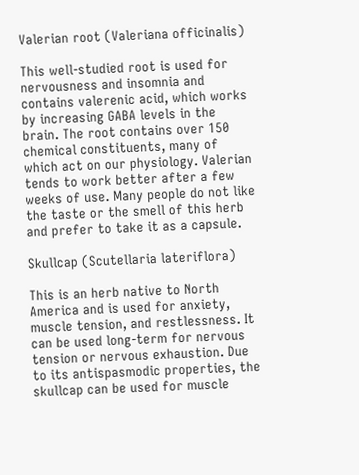Valerian root (Valeriana officinalis)

This well-studied root is used for nervousness and insomnia and contains valerenic acid, which works by increasing GABA levels in the brain. The root contains over 150 chemical constituents, many of which act on our physiology. Valerian tends to work better after a few weeks of use. Many people do not like the taste or the smell of this herb and prefer to take it as a capsule.

Skullcap (Scutellaria lateriflora)

This is an herb native to North America and is used for anxiety, muscle tension, and restlessness. It can be used long-term for nervous tension or nervous exhaustion. Due to its antispasmodic properties, the skullcap can be used for muscle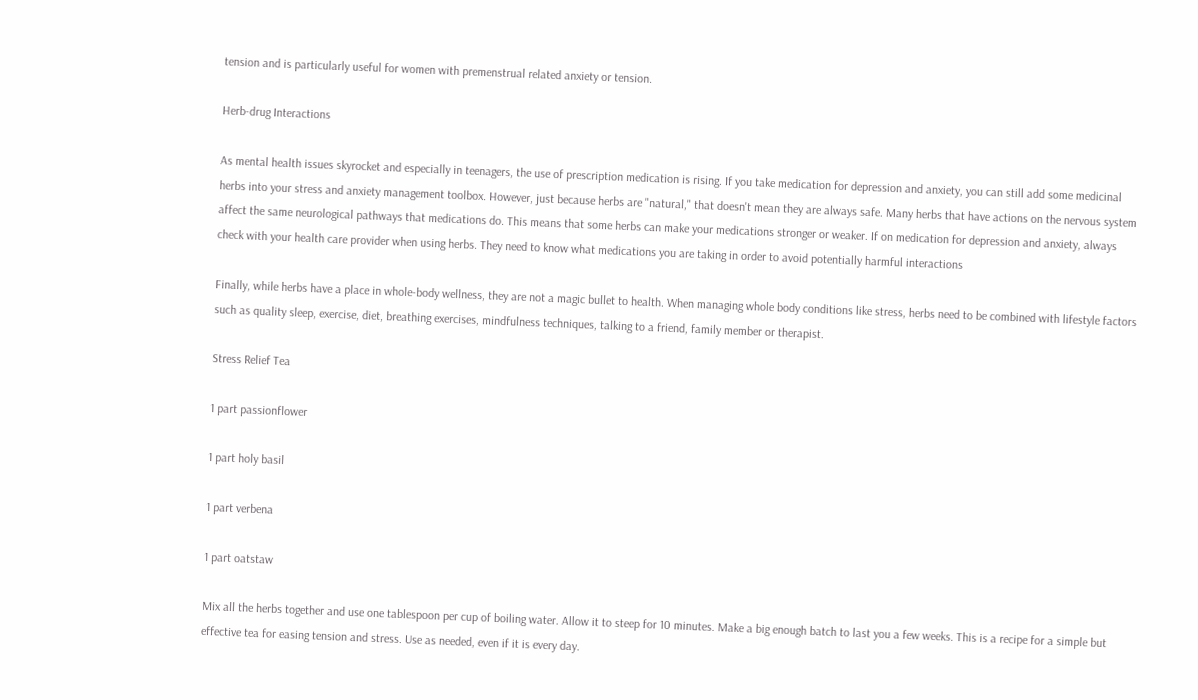tension and is particularly useful for women with premenstrual related anxiety or tension.

Herb-drug Interactions

As mental health issues skyrocket and especially in teenagers, the use of prescription medication is rising. If you take medication for depression and anxiety, you can still add some medicinal herbs into your stress and anxiety management toolbox. However, just because herbs are "natural," that doesn't mean they are always safe. Many herbs that have actions on the nervous system affect the same neurological pathways that medications do. This means that some herbs can make your medications stronger or weaker. If on medication for depression and anxiety, always check with your health care provider when using herbs. They need to know what medications you are taking in order to avoid potentially harmful interactions

Finally, while herbs have a place in whole-body wellness, they are not a magic bullet to health. When managing whole body conditions like stress, herbs need to be combined with lifestyle factors such as quality sleep, exercise, diet, breathing exercises, mindfulness techniques, talking to a friend, family member or therapist.

Stress Relief Tea

1 part passionflower

1 part holy basil

1 part verbena

1 part oatstaw

Mix all the herbs together and use one tablespoon per cup of boiling water. Allow it to steep for 10 minutes. Make a big enough batch to last you a few weeks. This is a recipe for a simple but effective tea for easing tension and stress. Use as needed, even if it is every day.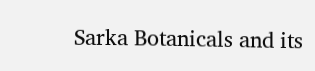Sarka Botanicals and its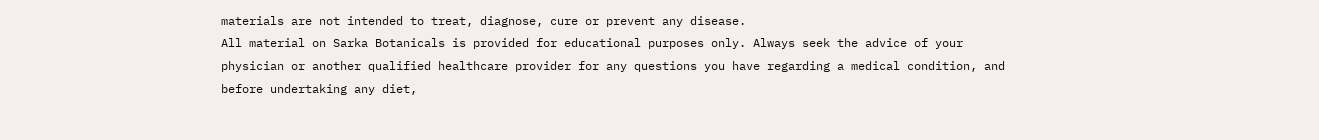materials are not intended to treat, diagnose, cure or prevent any disease.
All material on Sarka Botanicals is provided for educational purposes only. Always seek the advice of your physician or another qualified healthcare provider for any questions you have regarding a medical condition, and before undertaking any diet,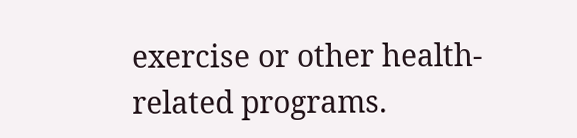exercise or other health-related programs.